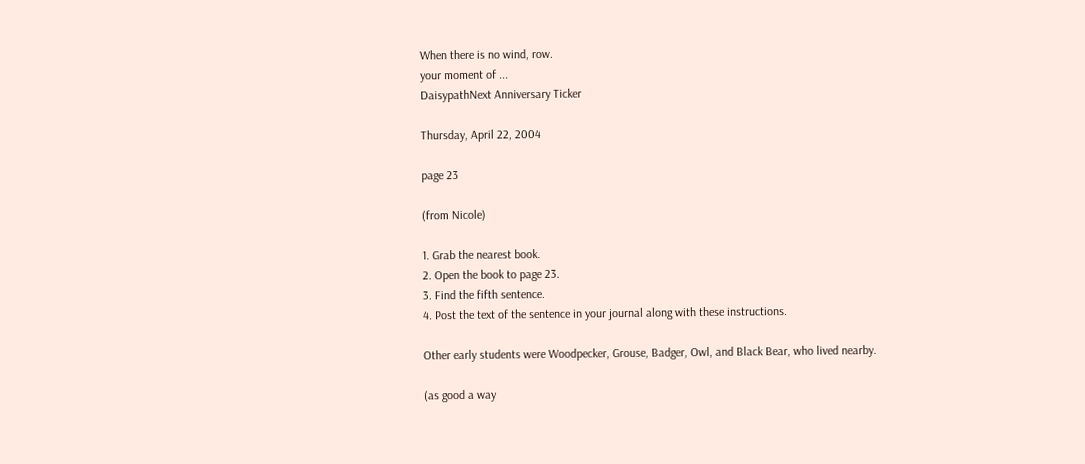When there is no wind, row.
your moment of ...
DaisypathNext Anniversary Ticker

Thursday, April 22, 2004

page 23

(from Nicole)

1. Grab the nearest book.
2. Open the book to page 23.
3. Find the fifth sentence.
4. Post the text of the sentence in your journal along with these instructions.

Other early students were Woodpecker, Grouse, Badger, Owl, and Black Bear, who lived nearby.

(as good a way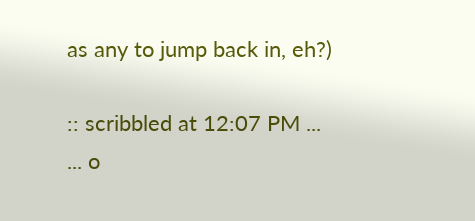as any to jump back in, eh?)

:: scribbled at 12:07 PM ... ... o